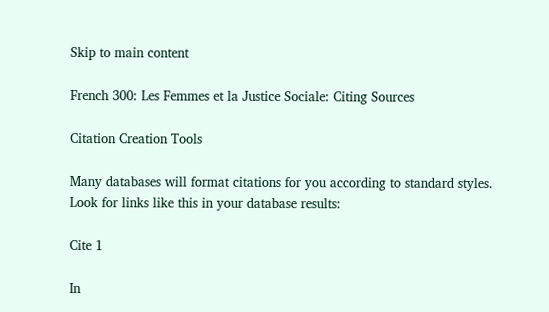Skip to main content

French 300: Les Femmes et la Justice Sociale: Citing Sources

Citation Creation Tools

Many databases will format citations for you according to standard styles. Look for links like this in your database results:

Cite 1

In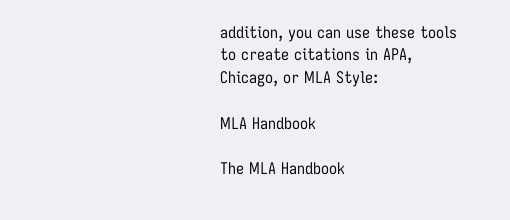addition, you can use these tools to create citations in APA, Chicago, or MLA Style:

MLA Handbook

The MLA Handbook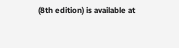(8th edition) is available at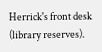Herrick's front desk (library reserves).